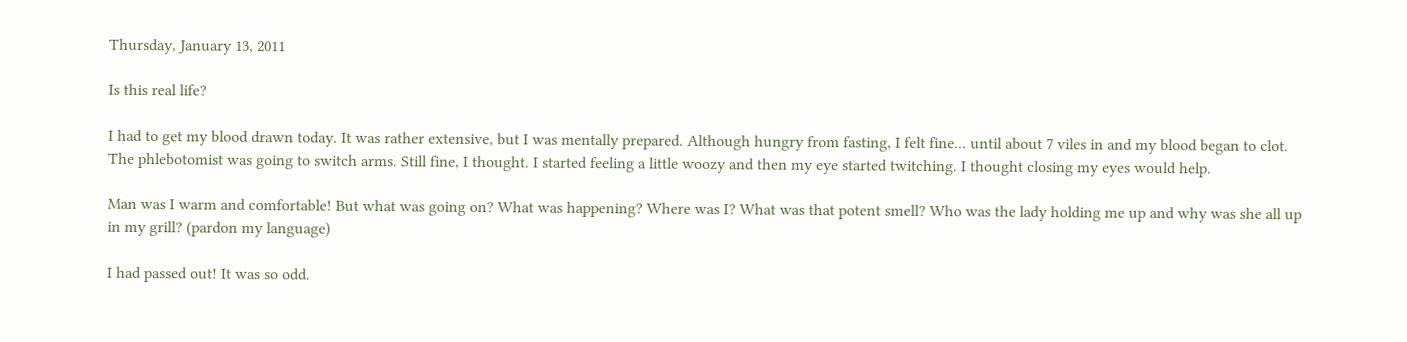Thursday, January 13, 2011

Is this real life?

I had to get my blood drawn today. It was rather extensive, but I was mentally prepared. Although hungry from fasting, I felt fine... until about 7 viles in and my blood began to clot. The phlebotomist was going to switch arms. Still fine, I thought. I started feeling a little woozy and then my eye started twitching. I thought closing my eyes would help.

Man was I warm and comfortable! But what was going on? What was happening? Where was I? What was that potent smell? Who was the lady holding me up and why was she all up in my grill? (pardon my language)

I had passed out! It was so odd.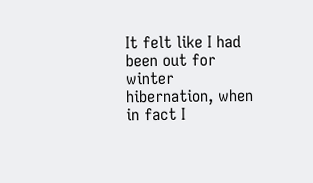It felt like I had been out for winter hibernation, when in fact I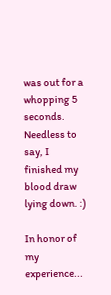was out for a whopping 5 seconds. Needless to say, I finished my blood draw lying down. :)

In honor of my experience...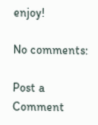enjoy!

No comments:

Post a Comment